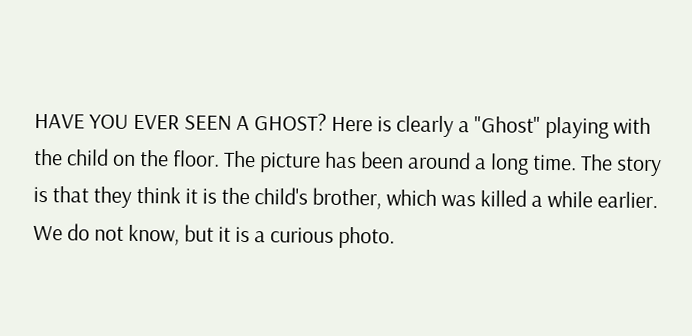HAVE YOU EVER SEEN A GHOST? Here is clearly a "Ghost" playing with the child on the floor. The picture has been around a long time. The story is that they think it is the child's brother, which was killed a while earlier. We do not know, but it is a curious photo.